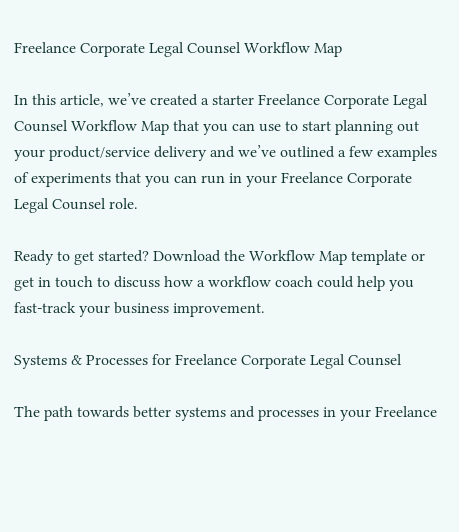Freelance Corporate Legal Counsel Workflow Map

In this article, we’ve created a starter Freelance Corporate Legal Counsel Workflow Map that you can use to start planning out your product/service delivery and we’ve outlined a few examples of experiments that you can run in your Freelance Corporate Legal Counsel role.

Ready to get started? Download the Workflow Map template or get in touch to discuss how a workflow coach could help you fast-track your business improvement.

Systems & Processes for Freelance Corporate Legal Counsel

The path towards better systems and processes in your Freelance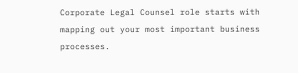Corporate Legal Counsel role starts with mapping out your most important business processes.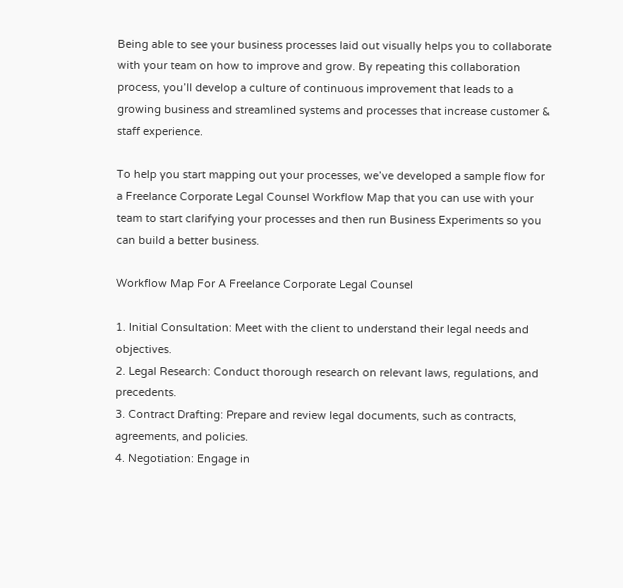Being able to see your business processes laid out visually helps you to collaborate with your team on how to improve and grow. By repeating this collaboration process, you’ll develop a culture of continuous improvement that leads to a growing business and streamlined systems and processes that increase customer & staff experience.

To help you start mapping out your processes, we’ve developed a sample flow for a Freelance Corporate Legal Counsel Workflow Map that you can use with your team to start clarifying your processes and then run Business Experiments so you can build a better business.

Workflow Map For A Freelance Corporate Legal Counsel

1. Initial Consultation: Meet with the client to understand their legal needs and objectives.
2. Legal Research: Conduct thorough research on relevant laws, regulations, and precedents.
3. Contract Drafting: Prepare and review legal documents, such as contracts, agreements, and policies.
4. Negotiation: Engage in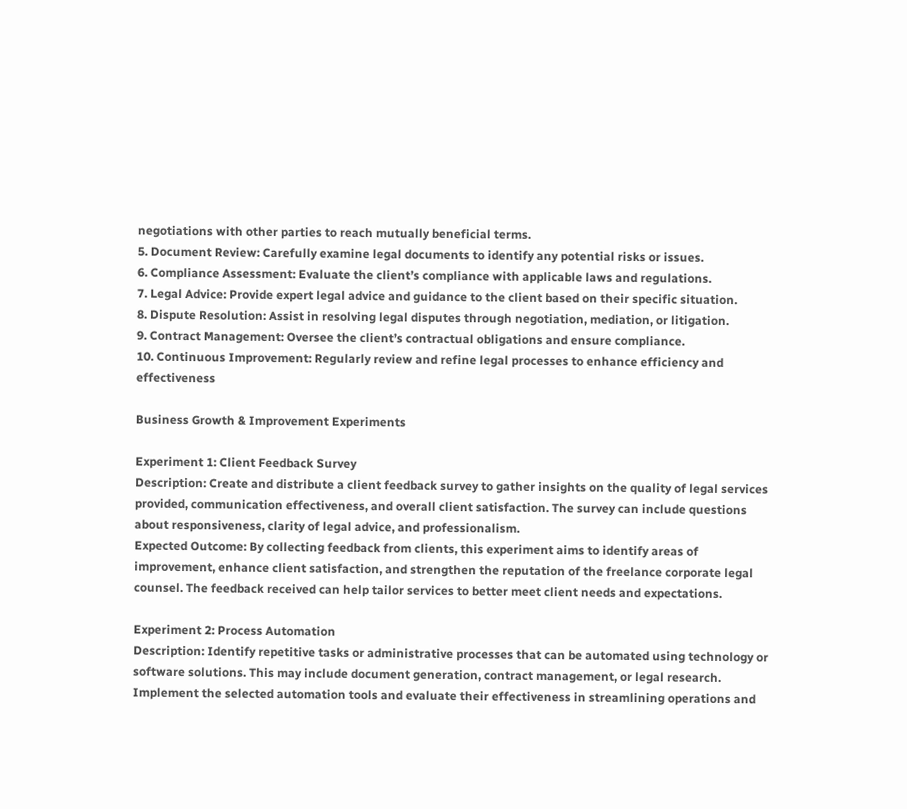negotiations with other parties to reach mutually beneficial terms.
5. Document Review: Carefully examine legal documents to identify any potential risks or issues.
6. Compliance Assessment: Evaluate the client’s compliance with applicable laws and regulations.
7. Legal Advice: Provide expert legal advice and guidance to the client based on their specific situation.
8. Dispute Resolution: Assist in resolving legal disputes through negotiation, mediation, or litigation.
9. Contract Management: Oversee the client’s contractual obligations and ensure compliance.
10. Continuous Improvement: Regularly review and refine legal processes to enhance efficiency and effectiveness

Business Growth & Improvement Experiments

Experiment 1: Client Feedback Survey
Description: Create and distribute a client feedback survey to gather insights on the quality of legal services provided, communication effectiveness, and overall client satisfaction. The survey can include questions about responsiveness, clarity of legal advice, and professionalism.
Expected Outcome: By collecting feedback from clients, this experiment aims to identify areas of improvement, enhance client satisfaction, and strengthen the reputation of the freelance corporate legal counsel. The feedback received can help tailor services to better meet client needs and expectations.

Experiment 2: Process Automation
Description: Identify repetitive tasks or administrative processes that can be automated using technology or software solutions. This may include document generation, contract management, or legal research. Implement the selected automation tools and evaluate their effectiveness in streamlining operations and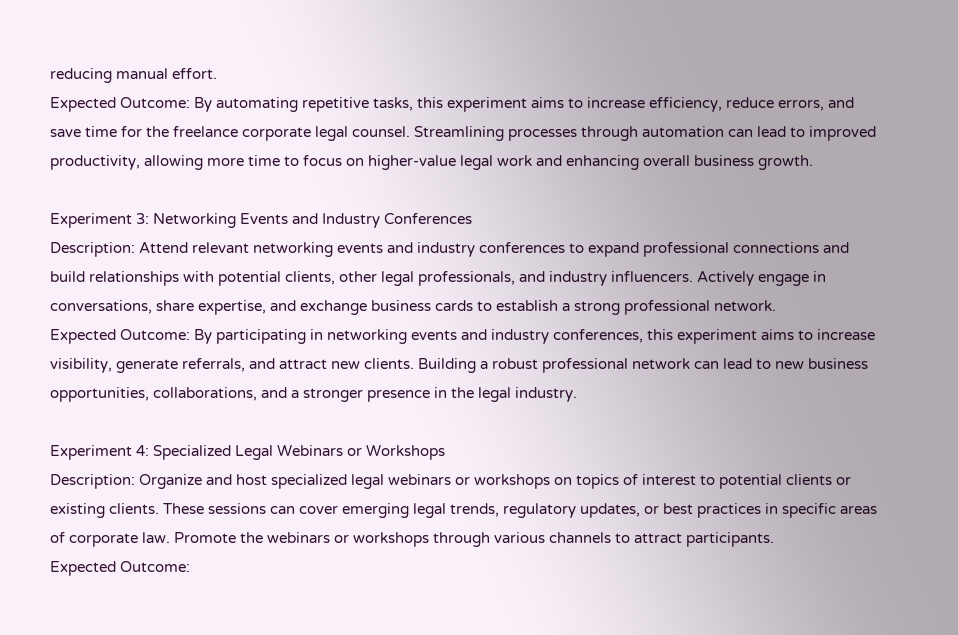reducing manual effort.
Expected Outcome: By automating repetitive tasks, this experiment aims to increase efficiency, reduce errors, and save time for the freelance corporate legal counsel. Streamlining processes through automation can lead to improved productivity, allowing more time to focus on higher-value legal work and enhancing overall business growth.

Experiment 3: Networking Events and Industry Conferences
Description: Attend relevant networking events and industry conferences to expand professional connections and build relationships with potential clients, other legal professionals, and industry influencers. Actively engage in conversations, share expertise, and exchange business cards to establish a strong professional network.
Expected Outcome: By participating in networking events and industry conferences, this experiment aims to increase visibility, generate referrals, and attract new clients. Building a robust professional network can lead to new business opportunities, collaborations, and a stronger presence in the legal industry.

Experiment 4: Specialized Legal Webinars or Workshops
Description: Organize and host specialized legal webinars or workshops on topics of interest to potential clients or existing clients. These sessions can cover emerging legal trends, regulatory updates, or best practices in specific areas of corporate law. Promote the webinars or workshops through various channels to attract participants.
Expected Outcome: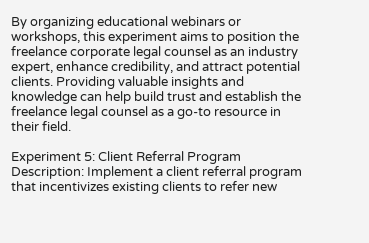By organizing educational webinars or workshops, this experiment aims to position the freelance corporate legal counsel as an industry expert, enhance credibility, and attract potential clients. Providing valuable insights and knowledge can help build trust and establish the freelance legal counsel as a go-to resource in their field.

Experiment 5: Client Referral Program
Description: Implement a client referral program that incentivizes existing clients to refer new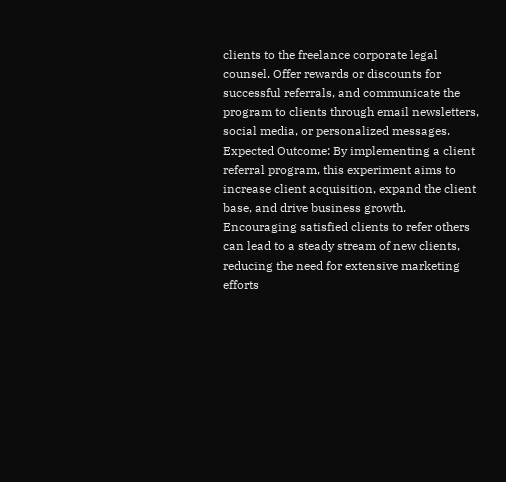clients to the freelance corporate legal counsel. Offer rewards or discounts for successful referrals, and communicate the program to clients through email newsletters, social media, or personalized messages.
Expected Outcome: By implementing a client referral program, this experiment aims to increase client acquisition, expand the client base, and drive business growth. Encouraging satisfied clients to refer others can lead to a steady stream of new clients, reducing the need for extensive marketing efforts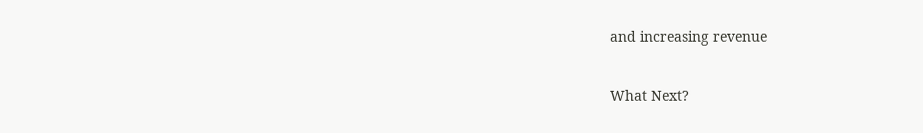and increasing revenue

What Next?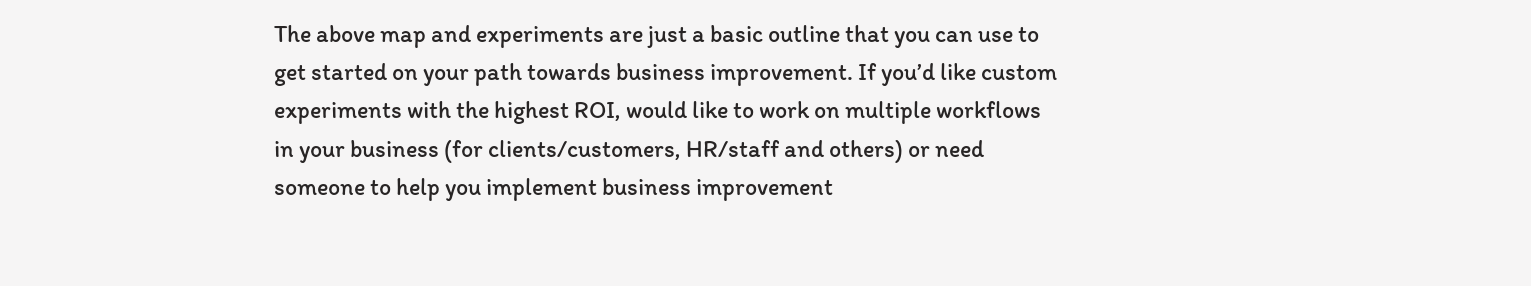The above map and experiments are just a basic outline that you can use to get started on your path towards business improvement. If you’d like custom experiments with the highest ROI, would like to work on multiple workflows in your business (for clients/customers, HR/staff and others) or need someone to help you implement business improvement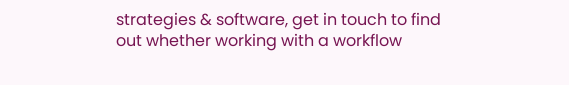strategies & software, get in touch to find out whether working with a workflow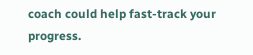coach could help fast-track your progress.